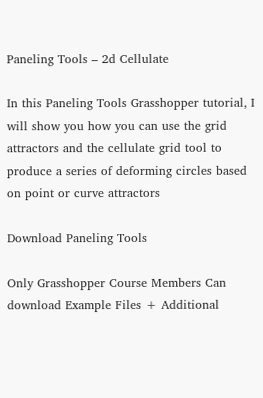Paneling Tools – 2d Cellulate

In this Paneling Tools Grasshopper tutorial, I will show you how you can use the grid attractors and the cellulate grid tool to produce a series of deforming circles based on point or curve attractors

Download Paneling Tools

Only Grasshopper Course Members Can download Example Files + Additional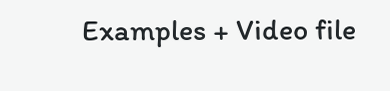Examples + Video file